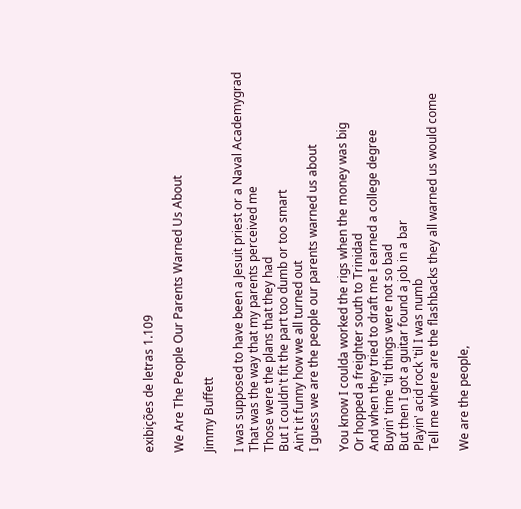exibições de letras 1.109

We Are The People Our Parents Warned Us About

Jimmy Buffett

I was supposed to have been a Jesuit priest or a Naval Academygrad
That was the way that my parents perceived me
Those were the plans that they had
But I couldn't fit the part too dumb or too smart
Ain't it funny how we all turned out
I guess we are the people our parents warned us about

You know I coulda worked the rigs when the money was big
Or hopped a freighter south to Trinidad
And when they tried to draft me I earned a college degree
Buyin' time 'til things were not so bad
But then I got a guitar found a job in a bar
Playin' acid rock 'til I was numb
Tell me where are the flashbacks they all warned us would come

We are the people,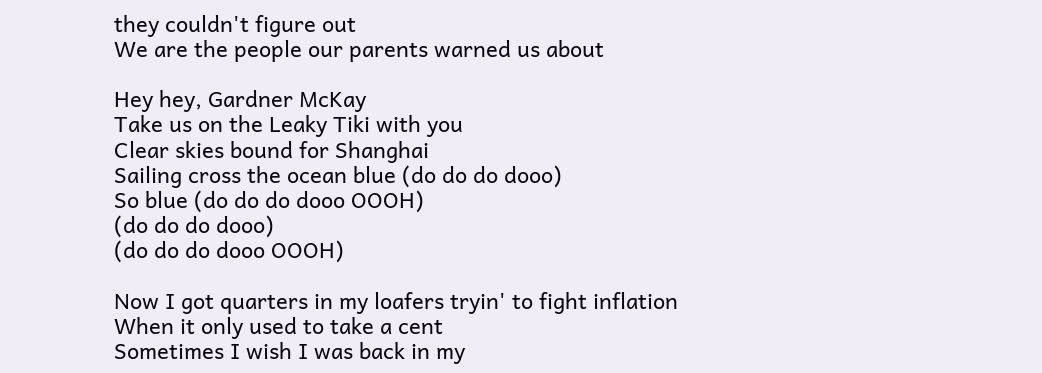they couldn't figure out
We are the people our parents warned us about

Hey hey, Gardner McKay
Take us on the Leaky Tiki with you
Clear skies bound for Shanghai
Sailing cross the ocean blue (do do do dooo)
So blue (do do do dooo OOOH)
(do do do dooo)
(do do do dooo OOOH)

Now I got quarters in my loafers tryin' to fight inflation
When it only used to take a cent
Sometimes I wish I was back in my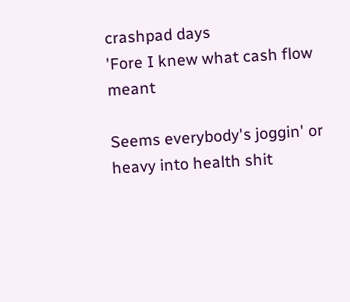crashpad days
'Fore I knew what cash flow meant

Seems everybody's joggin' or heavy into health shit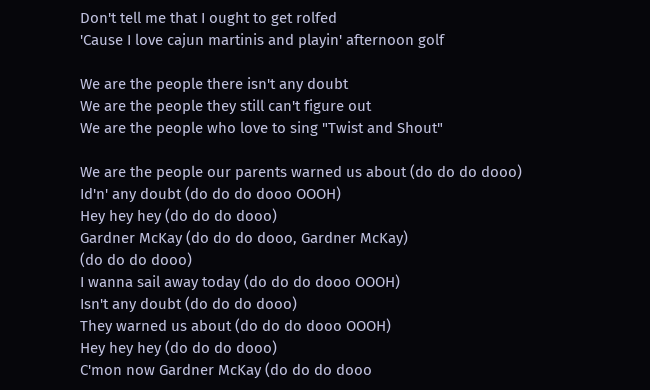Don't tell me that I ought to get rolfed
'Cause I love cajun martinis and playin' afternoon golf

We are the people there isn't any doubt
We are the people they still can't figure out
We are the people who love to sing "Twist and Shout"

We are the people our parents warned us about (do do do dooo)
Id'n' any doubt (do do do dooo OOOH)
Hey hey hey (do do do dooo)
Gardner McKay (do do do dooo, Gardner McKay)
(do do do dooo)
I wanna sail away today (do do do dooo OOOH)
Isn't any doubt (do do do dooo)
They warned us about (do do do dooo OOOH)
Hey hey hey (do do do dooo)
C'mon now Gardner McKay (do do do dooo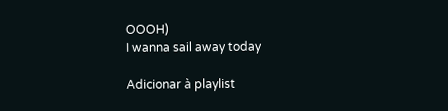OOOH)
I wanna sail away today

Adicionar à playlist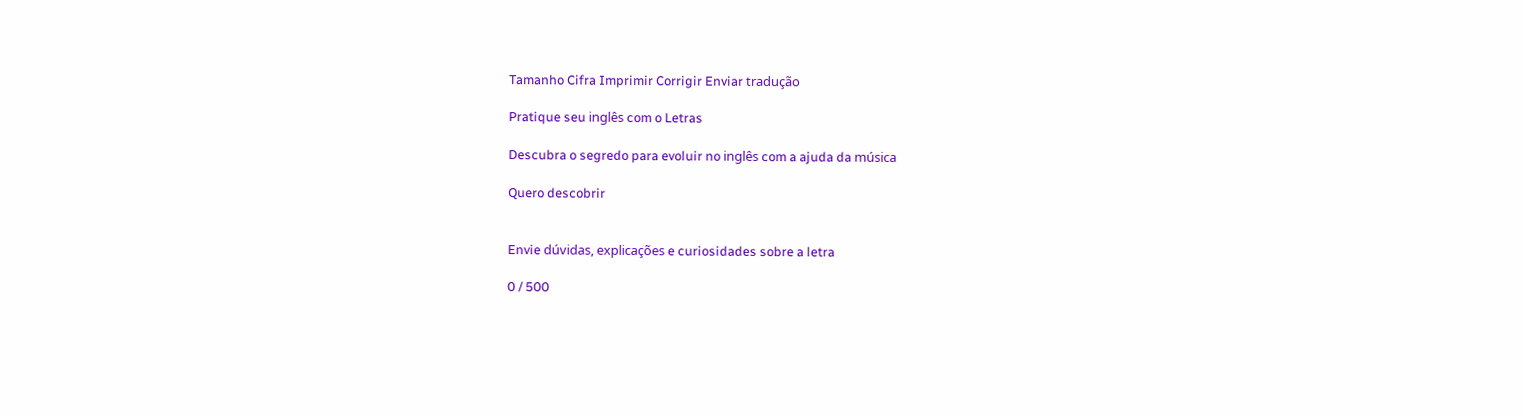Tamanho Cifra Imprimir Corrigir Enviar tradução

Pratique seu inglês com o Letras

Descubra o segredo para evoluir no inglês com a ajuda da música

Quero descobrir


Envie dúvidas, explicações e curiosidades sobre a letra

0 / 500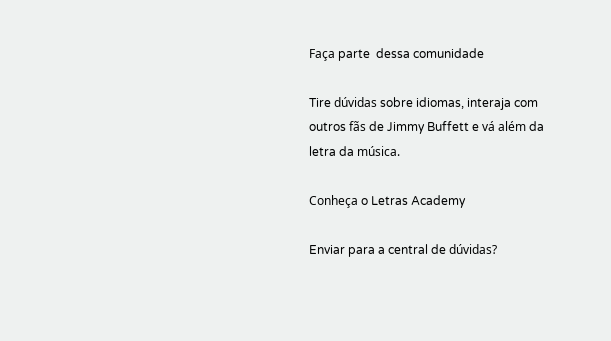Faça parte  dessa comunidade

Tire dúvidas sobre idiomas, interaja com outros fãs de Jimmy Buffett e vá além da letra da música.

Conheça o Letras Academy

Enviar para a central de dúvidas?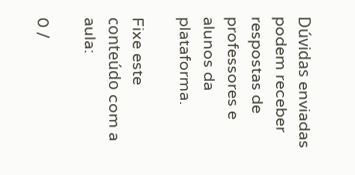Dúvidas enviadas podem receber respostas de professores e alunos da plataforma.

Fixe este conteúdo com a aula:

0 /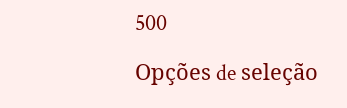500

Opções de seleção